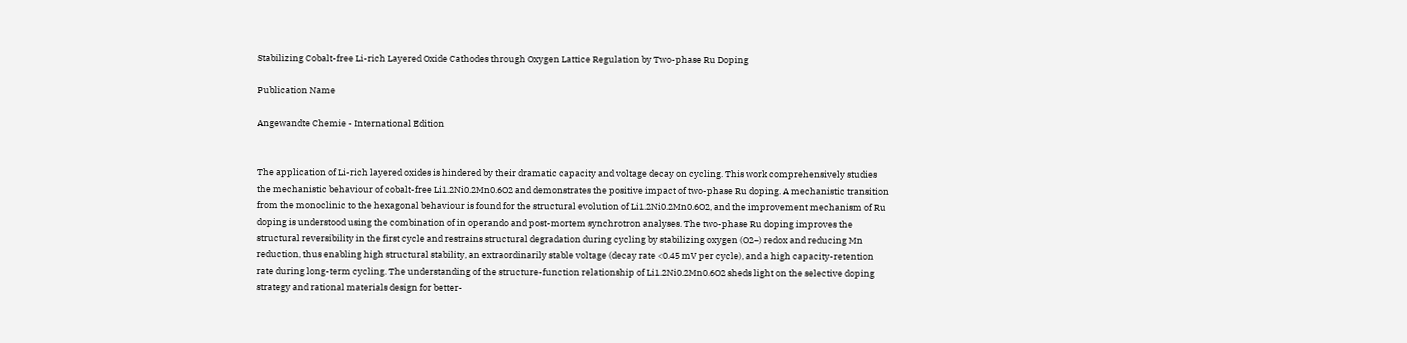Stabilizing Cobalt-free Li-rich Layered Oxide Cathodes through Oxygen Lattice Regulation by Two-phase Ru Doping

Publication Name

Angewandte Chemie - International Edition


The application of Li-rich layered oxides is hindered by their dramatic capacity and voltage decay on cycling. This work comprehensively studies the mechanistic behaviour of cobalt-free Li1.2Ni0.2Mn0.6O2 and demonstrates the positive impact of two-phase Ru doping. A mechanistic transition from the monoclinic to the hexagonal behaviour is found for the structural evolution of Li1.2Ni0.2Mn0.6O2, and the improvement mechanism of Ru doping is understood using the combination of in operando and post-mortem synchrotron analyses. The two-phase Ru doping improves the structural reversibility in the first cycle and restrains structural degradation during cycling by stabilizing oxygen (O2−) redox and reducing Mn reduction, thus enabling high structural stability, an extraordinarily stable voltage (decay rate <0.45 mV per cycle), and a high capacity-retention rate during long-term cycling. The understanding of the structure-function relationship of Li1.2Ni0.2Mn0.6O2 sheds light on the selective doping strategy and rational materials design for better-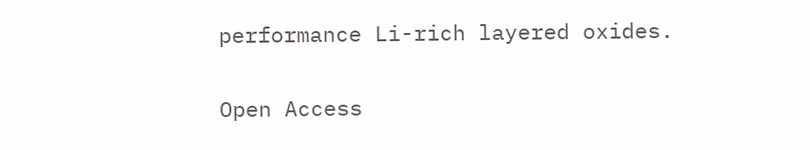performance Li-rich layered oxides.

Open Access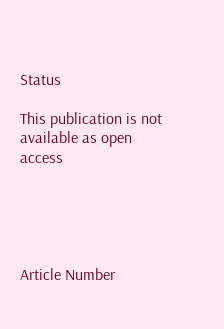Status

This publication is not available as open access





Article Number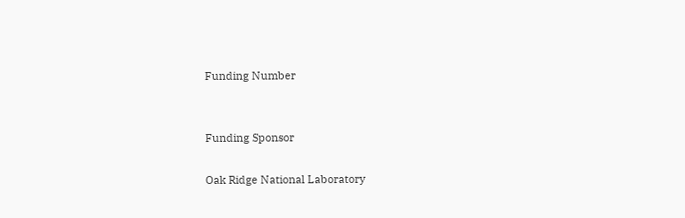Funding Number


Funding Sponsor

Oak Ridge National Laboratory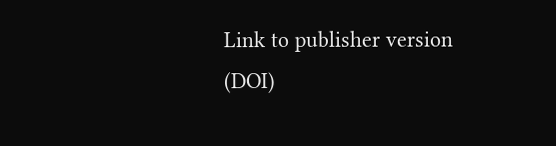Link to publisher version (DOI)